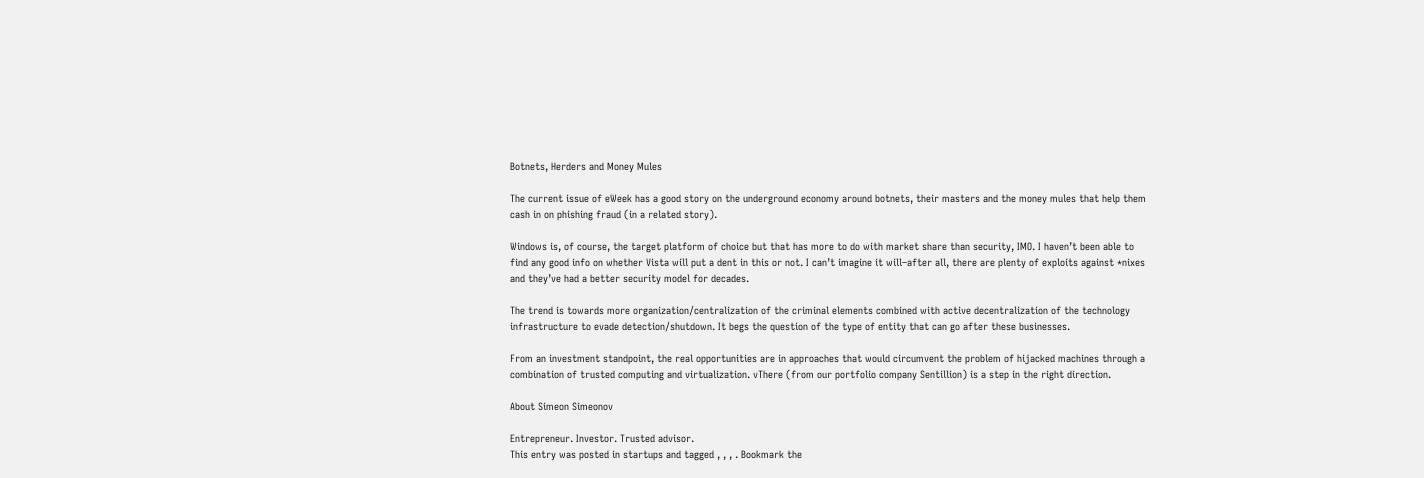Botnets, Herders and Money Mules

The current issue of eWeek has a good story on the underground economy around botnets, their masters and the money mules that help them cash in on phishing fraud (in a related story).

Windows is, of course, the target platform of choice but that has more to do with market share than security, IMO. I haven’t been able to find any good info on whether Vista will put a dent in this or not. I can’t imagine it will–after all, there are plenty of exploits against *nixes and they’ve had a better security model for decades.

The trend is towards more organization/centralization of the criminal elements combined with active decentralization of the technology infrastructure to evade detection/shutdown. It begs the question of the type of entity that can go after these businesses.

From an investment standpoint, the real opportunities are in approaches that would circumvent the problem of hijacked machines through a combination of trusted computing and virtualization. vThere (from our portfolio company Sentillion) is a step in the right direction.

About Simeon Simeonov

Entrepreneur. Investor. Trusted advisor.
This entry was posted in startups and tagged , , , . Bookmark the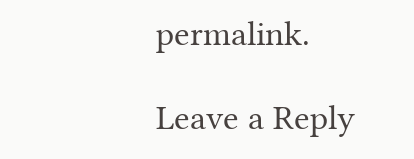permalink.

Leave a Reply